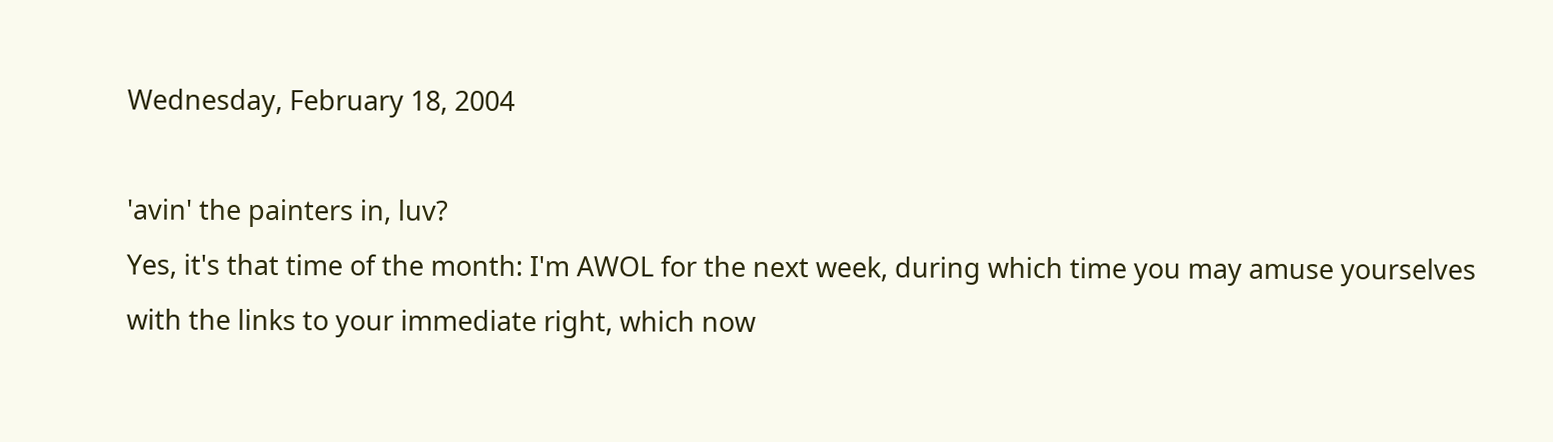Wednesday, February 18, 2004

'avin' the painters in, luv?
Yes, it's that time of the month: I'm AWOL for the next week, during which time you may amuse yourselves with the links to your immediate right, which now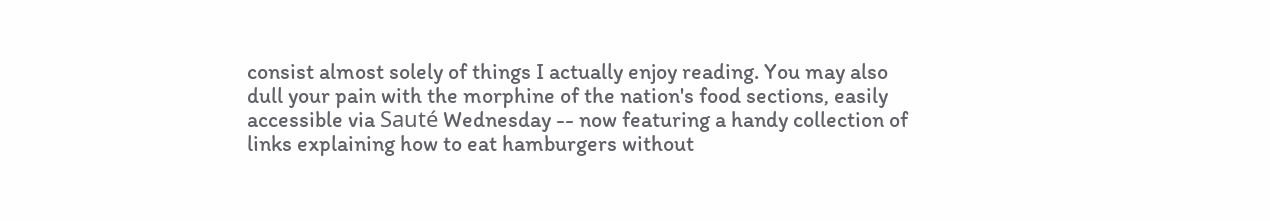consist almost solely of things I actually enjoy reading. You may also dull your pain with the morphine of the nation's food sections, easily accessible via Sauté Wednesday -- now featuring a handy collection of links explaining how to eat hamburgers without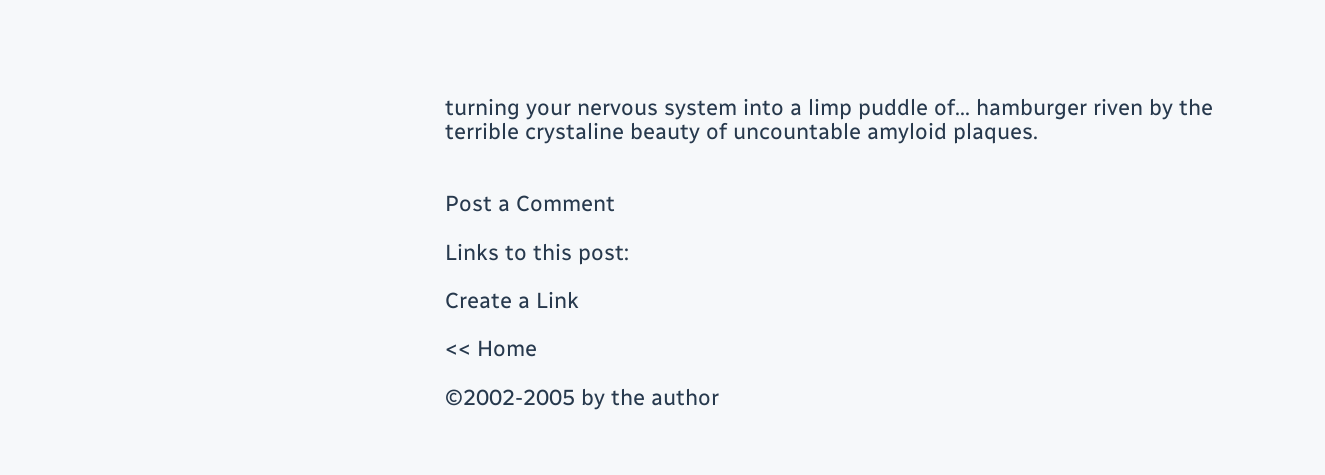turning your nervous system into a limp puddle of... hamburger riven by the terrible crystaline beauty of uncountable amyloid plaques.


Post a Comment

Links to this post:

Create a Link

<< Home

©2002-2005 by the author